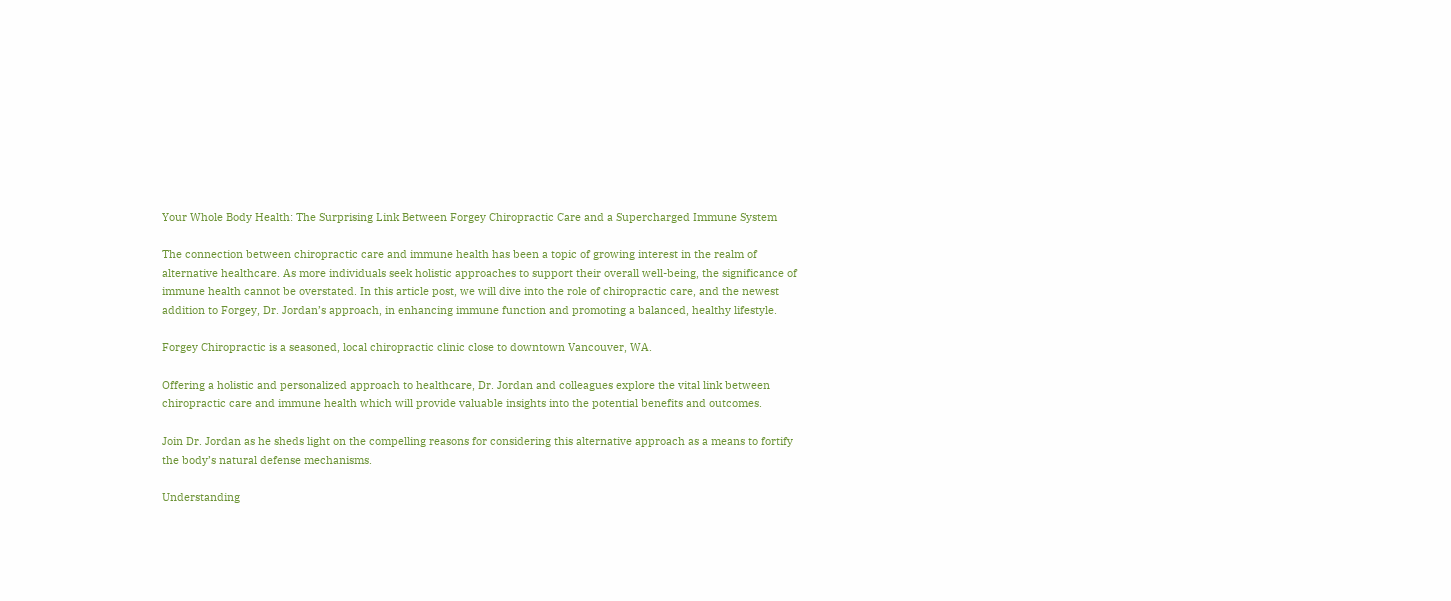Your Whole Body Health: The Surprising Link Between Forgey Chiropractic Care and a Supercharged Immune System

The connection between chiropractic care and immune health has been a topic of growing interest in the realm of alternative healthcare. As more individuals seek holistic approaches to support their overall well-being, the significance of immune health cannot be overstated. In this article post, we will dive into the role of chiropractic care, and the newest addition to Forgey, Dr. Jordan’s approach, in enhancing immune function and promoting a balanced, healthy lifestyle.

Forgey Chiropractic is a seasoned, local chiropractic clinic close to downtown Vancouver, WA.

Offering a holistic and personalized approach to healthcare, Dr. Jordan and colleagues explore the vital link between chiropractic care and immune health which will provide valuable insights into the potential benefits and outcomes.

Join Dr. Jordan as he sheds light on the compelling reasons for considering this alternative approach as a means to fortify the body’s natural defense mechanisms.

Understanding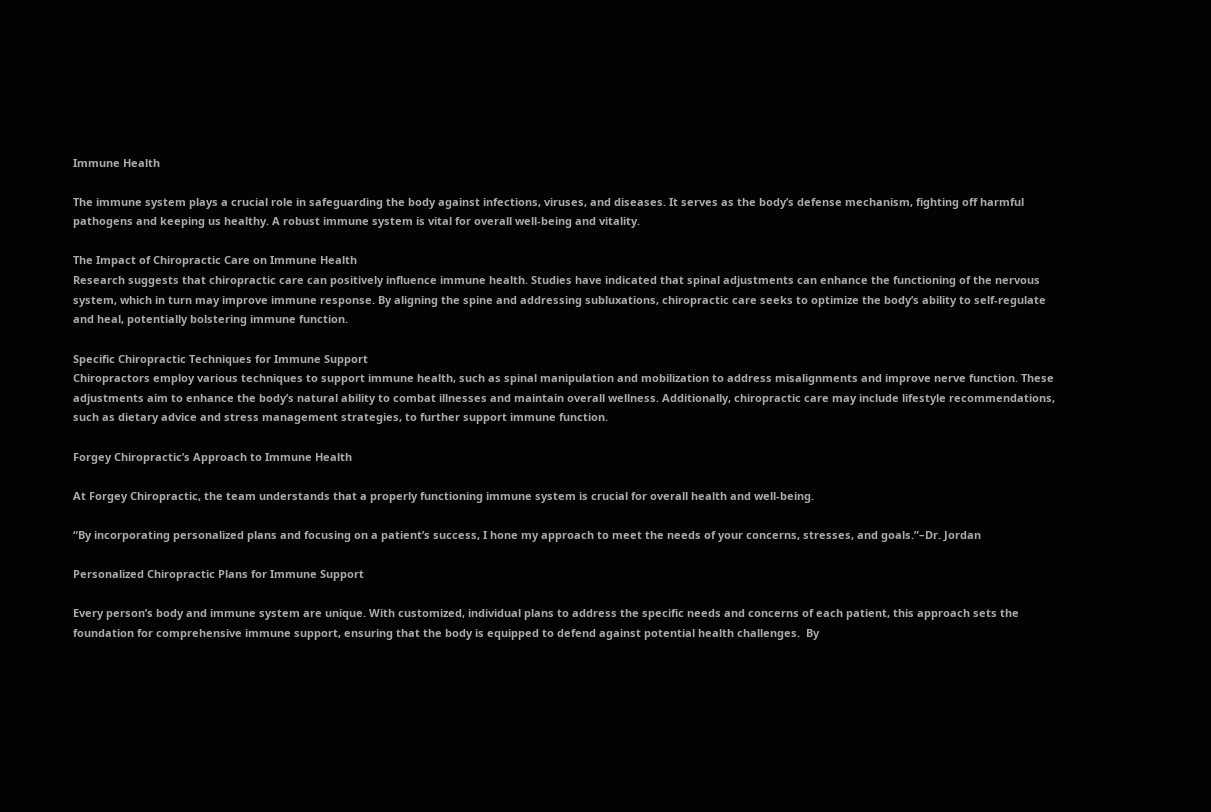Immune Health

The immune system plays a crucial role in safeguarding the body against infections, viruses, and diseases. It serves as the body’s defense mechanism, fighting off harmful pathogens and keeping us healthy. A robust immune system is vital for overall well-being and vitality.

The Impact of Chiropractic Care on Immune Health
Research suggests that chiropractic care can positively influence immune health. Studies have indicated that spinal adjustments can enhance the functioning of the nervous system, which in turn may improve immune response. By aligning the spine and addressing subluxations, chiropractic care seeks to optimize the body’s ability to self-regulate and heal, potentially bolstering immune function.

Specific Chiropractic Techniques for Immune Support
Chiropractors employ various techniques to support immune health, such as spinal manipulation and mobilization to address misalignments and improve nerve function. These adjustments aim to enhance the body’s natural ability to combat illnesses and maintain overall wellness. Additionally, chiropractic care may include lifestyle recommendations, such as dietary advice and stress management strategies, to further support immune function.

Forgey Chiropractic’s Approach to Immune Health

At Forgey Chiropractic, the team understands that a properly functioning immune system is crucial for overall health and well-being.

“By incorporating personalized plans and focusing on a patient’s success, I hone my approach to meet the needs of your concerns, stresses, and goals.”–Dr. Jordan

Personalized Chiropractic Plans for Immune Support

Every person’s body and immune system are unique. With customized, individual plans to address the specific needs and concerns of each patient, this approach sets the foundation for comprehensive immune support, ensuring that the body is equipped to defend against potential health challenges.  By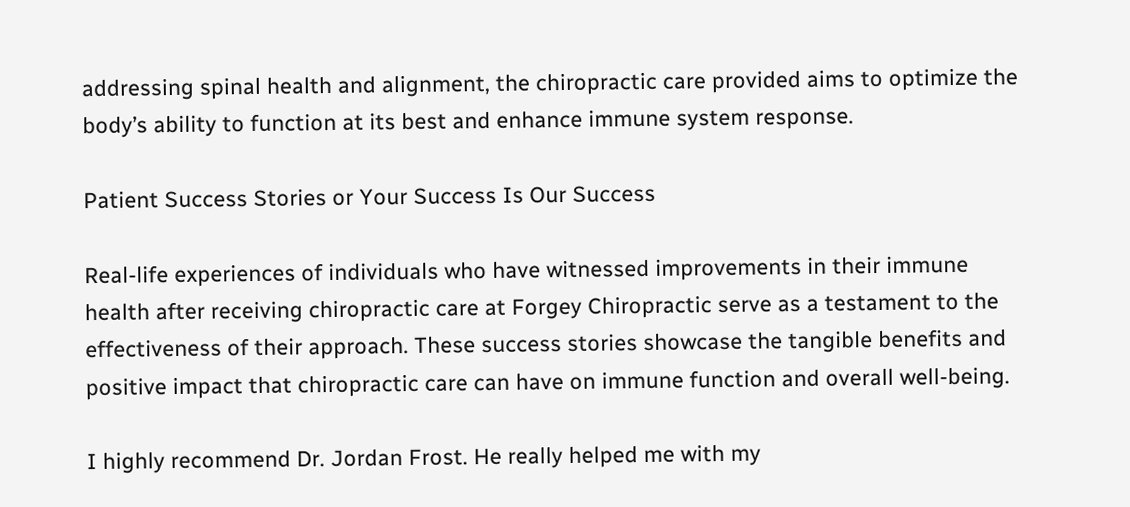addressing spinal health and alignment, the chiropractic care provided aims to optimize the body’s ability to function at its best and enhance immune system response.

Patient Success Stories or Your Success Is Our Success

Real-life experiences of individuals who have witnessed improvements in their immune health after receiving chiropractic care at Forgey Chiropractic serve as a testament to the effectiveness of their approach. These success stories showcase the tangible benefits and positive impact that chiropractic care can have on immune function and overall well-being.

I highly recommend Dr. Jordan Frost. He really helped me with my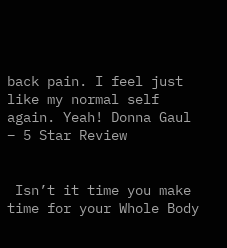back pain. I feel just like my normal self again. Yeah! Donna Gaul – 5 Star Review


 Isn’t it time you make time for your Whole Body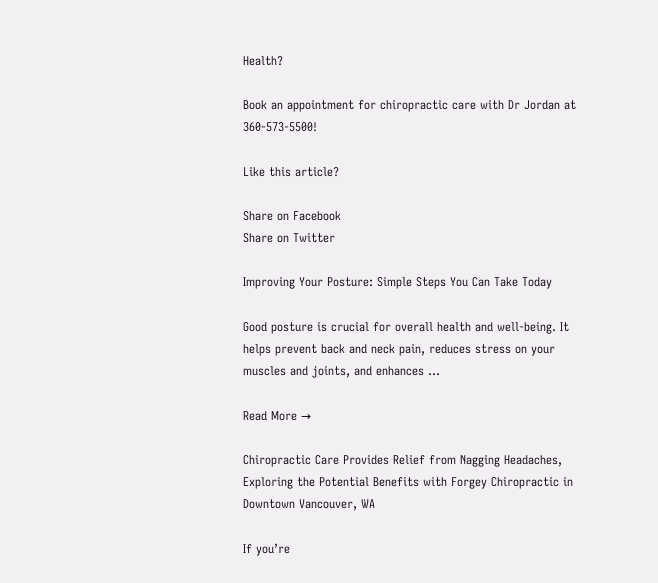Health?

Book an appointment for chiropractic care with Dr Jordan at 360-573-5500!

Like this article?

Share on Facebook
Share on Twitter

Improving Your Posture: Simple Steps You Can Take Today

Good posture is crucial for overall health and well-being. It helps prevent back and neck pain, reduces stress on your muscles and joints, and enhances …

Read More →

Chiropractic Care Provides Relief from Nagging Headaches, Exploring the Potential Benefits with Forgey Chiropractic in Downtown Vancouver, WA

If you’re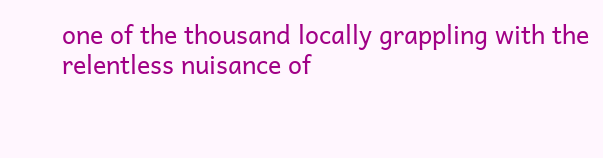one of the thousand locally grappling with the relentless nuisance of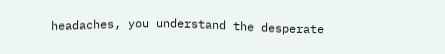headaches, you understand the desperate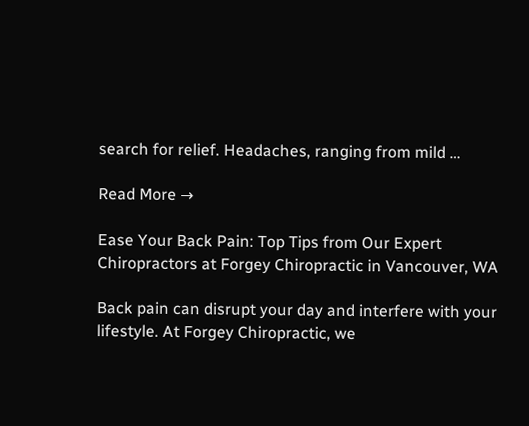search for relief. Headaches, ranging from mild …

Read More →

Ease Your Back Pain: Top Tips from Our Expert Chiropractors at Forgey Chiropractic in Vancouver, WA

Back pain can disrupt your day and interfere with your lifestyle. At Forgey Chiropractic, we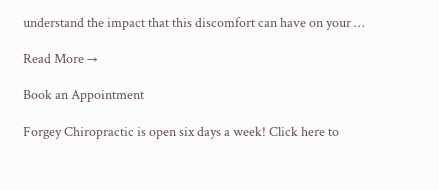understand the impact that this discomfort can have on your …

Read More →

Book an Appointment

Forgey Chiropractic is open six days a week! Click here to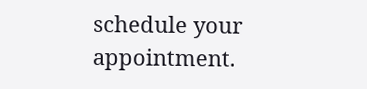schedule your appointment.